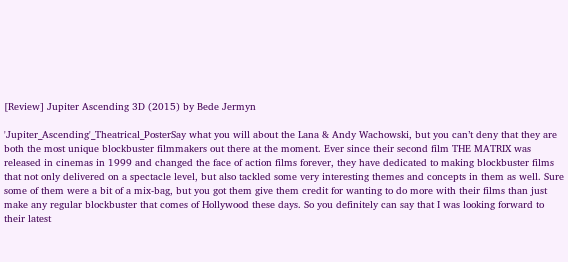[Review] Jupiter Ascending 3D (2015) by Bede Jermyn

'Jupiter_Ascending'_Theatrical_PosterSay what you will about the Lana & Andy Wachowski, but you can’t deny that they are both the most unique blockbuster filmmakers out there at the moment. Ever since their second film THE MATRIX was released in cinemas in 1999 and changed the face of action films forever, they have dedicated to making blockbuster films that not only delivered on a spectacle level, but also tackled some very interesting themes and concepts in them as well. Sure some of them were a bit of a mix-bag, but you got them give them credit for wanting to do more with their films than just make any regular blockbuster that comes of Hollywood these days. So you definitely can say that I was looking forward to their latest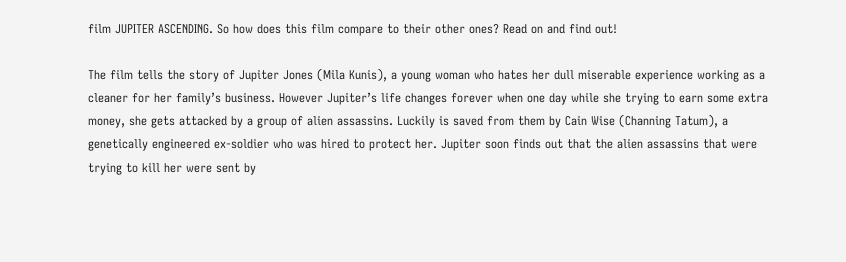film JUPITER ASCENDING. So how does this film compare to their other ones? Read on and find out!

The film tells the story of Jupiter Jones (Mila Kunis), a young woman who hates her dull miserable experience working as a cleaner for her family’s business. However Jupiter’s life changes forever when one day while she trying to earn some extra money, she gets attacked by a group of alien assassins. Luckily is saved from them by Cain Wise (Channing Tatum), a genetically engineered ex-soldier who was hired to protect her. Jupiter soon finds out that the alien assassins that were trying to kill her were sent by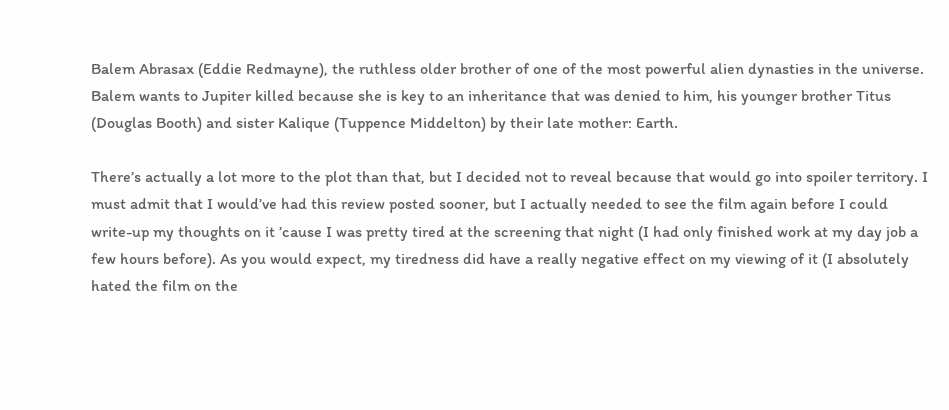Balem Abrasax (Eddie Redmayne), the ruthless older brother of one of the most powerful alien dynasties in the universe. Balem wants to Jupiter killed because she is key to an inheritance that was denied to him, his younger brother Titus (Douglas Booth) and sister Kalique (Tuppence Middelton) by their late mother: Earth.

There’s actually a lot more to the plot than that, but I decided not to reveal because that would go into spoiler territory. I must admit that I would’ve had this review posted sooner, but I actually needed to see the film again before I could write-up my thoughts on it ’cause I was pretty tired at the screening that night (I had only finished work at my day job a few hours before). As you would expect, my tiredness did have a really negative effect on my viewing of it (I absolutely hated the film on the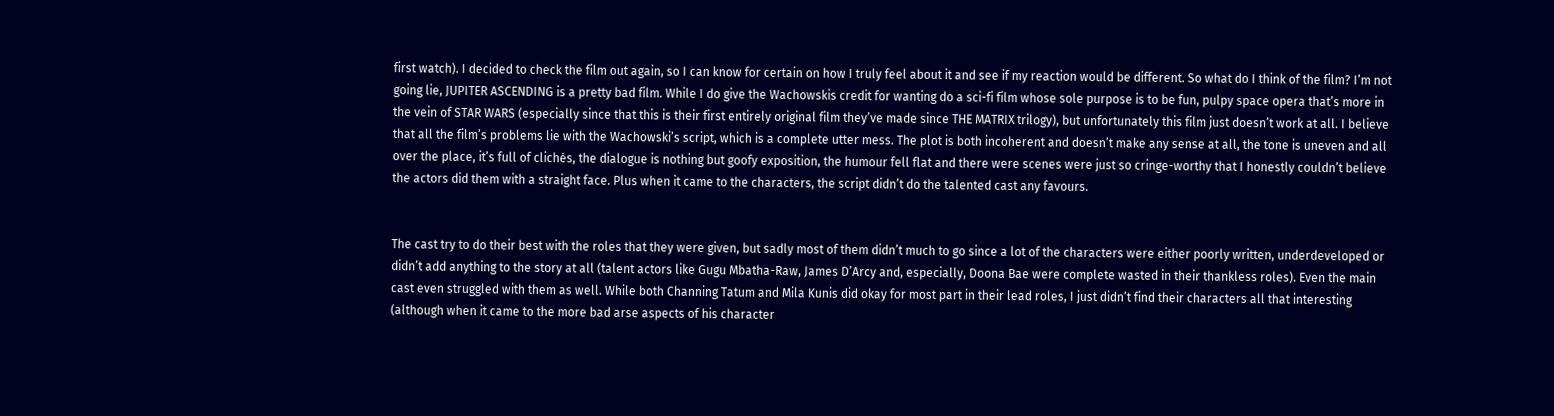first watch). I decided to check the film out again, so I can know for certain on how I truly feel about it and see if my reaction would be different. So what do I think of the film? I’m not going lie, JUPITER ASCENDING is a pretty bad film. While I do give the Wachowskis credit for wanting do a sci-fi film whose sole purpose is to be fun, pulpy space opera that’s more in the vein of STAR WARS (especially since that this is their first entirely original film they’ve made since THE MATRIX trilogy), but unfortunately this film just doesn’t work at all. I believe that all the film’s problems lie with the Wachowski’s script, which is a complete utter mess. The plot is both incoherent and doesn’t make any sense at all, the tone is uneven and all over the place, it’s full of clichés, the dialogue is nothing but goofy exposition, the humour fell flat and there were scenes were just so cringe-worthy that I honestly couldn’t believe the actors did them with a straight face. Plus when it came to the characters, the script didn’t do the talented cast any favours.


The cast try to do their best with the roles that they were given, but sadly most of them didn’t much to go since a lot of the characters were either poorly written, underdeveloped or didn’t add anything to the story at all (talent actors like Gugu Mbatha-Raw, James D’Arcy and, especially, Doona Bae were complete wasted in their thankless roles). Even the main cast even struggled with them as well. While both Channing Tatum and Mila Kunis did okay for most part in their lead roles, I just didn’t find their characters all that interesting (although when it came to the more bad arse aspects of his character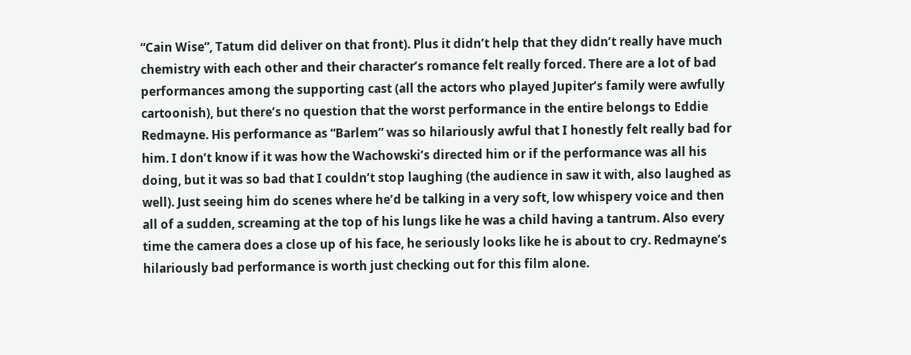“Cain Wise”, Tatum did deliver on that front). Plus it didn’t help that they didn’t really have much chemistry with each other and their character’s romance felt really forced. There are a lot of bad performances among the supporting cast (all the actors who played Jupiter’s family were awfully cartoonish), but there’s no question that the worst performance in the entire belongs to Eddie Redmayne. His performance as “Barlem” was so hilariously awful that I honestly felt really bad for him. I don’t know if it was how the Wachowski’s directed him or if the performance was all his doing, but it was so bad that I couldn’t stop laughing (the audience in saw it with, also laughed as well). Just seeing him do scenes where he’d be talking in a very soft, low whispery voice and then all of a sudden, screaming at the top of his lungs like he was a child having a tantrum. Also every time the camera does a close up of his face, he seriously looks like he is about to cry. Redmayne’s hilariously bad performance is worth just checking out for this film alone.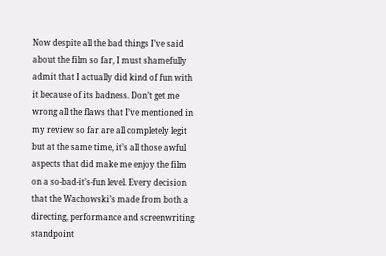Now despite all the bad things I’ve said about the film so far, I must shamefully admit that I actually did kind of fun with it because of its badness. Don’t get me wrong all the flaws that I’ve mentioned in my review so far are all completely legit but at the same time, it’s all those awful aspects that did make me enjoy the film on a so-bad-it’s-fun level. Every decision that the Wachowski’s made from both a directing, performance and screenwriting standpoint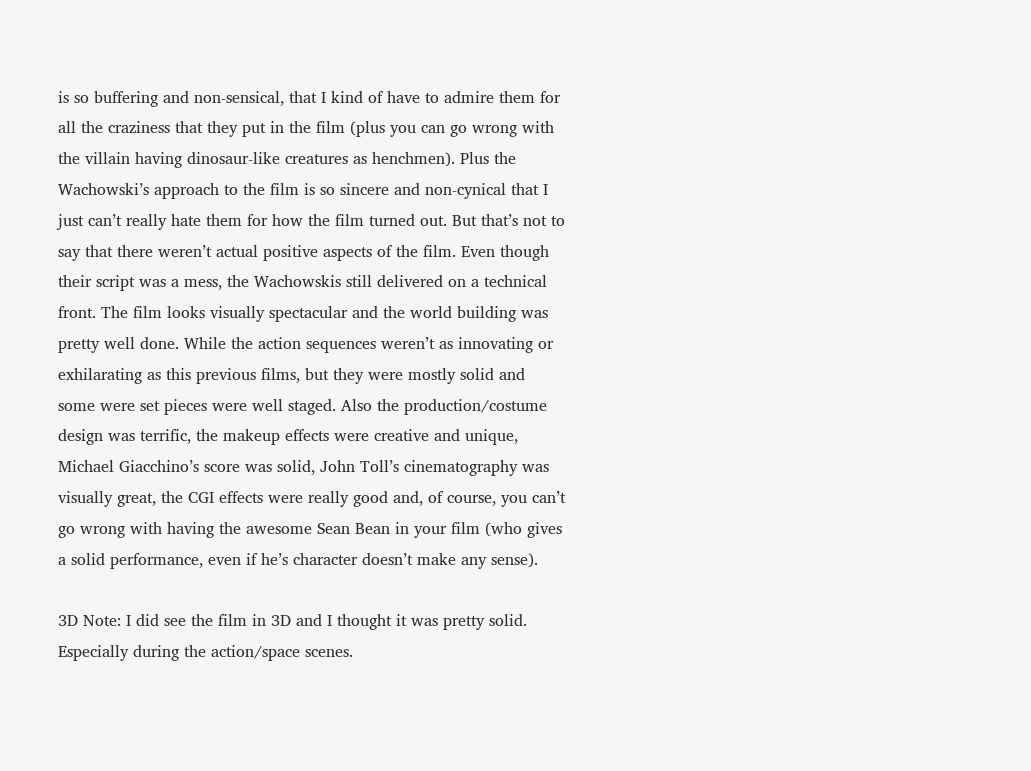is so buffering and non-sensical, that I kind of have to admire them for all the craziness that they put in the film (plus you can go wrong with the villain having dinosaur-like creatures as henchmen). Plus the Wachowski’s approach to the film is so sincere and non-cynical that I just can’t really hate them for how the film turned out. But that’s not to say that there weren’t actual positive aspects of the film. Even though their script was a mess, the Wachowskis still delivered on a technical front. The film looks visually spectacular and the world building was pretty well done. While the action sequences weren’t as innovating or exhilarating as this previous films, but they were mostly solid and some were set pieces were well staged. Also the production/costume design was terrific, the makeup effects were creative and unique, Michael Giacchino’s score was solid, John Toll’s cinematography was visually great, the CGI effects were really good and, of course, you can’t go wrong with having the awesome Sean Bean in your film (who gives a solid performance, even if he’s character doesn’t make any sense).

3D Note: I did see the film in 3D and I thought it was pretty solid. Especially during the action/space scenes.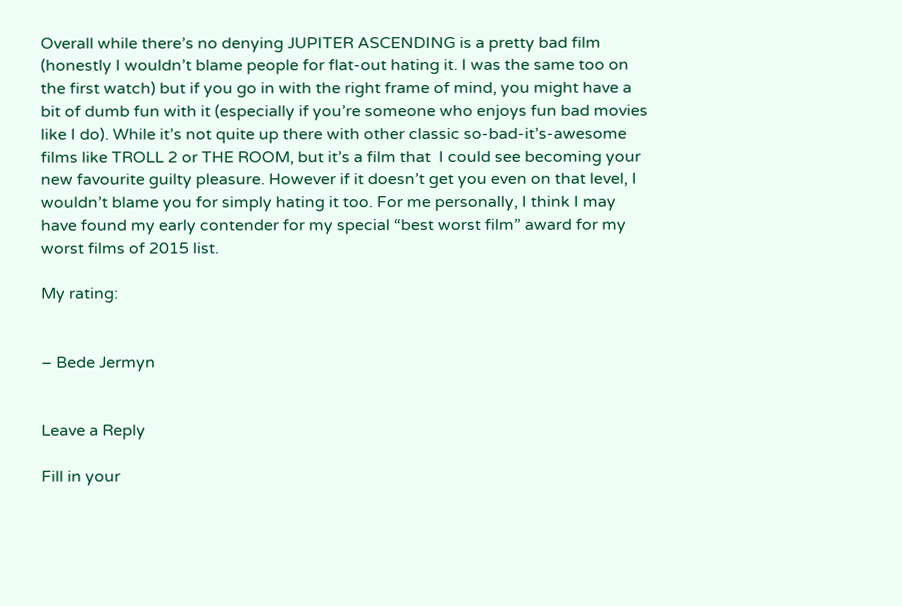Overall while there’s no denying JUPITER ASCENDING is a pretty bad film (honestly I wouldn’t blame people for flat-out hating it. I was the same too on the first watch) but if you go in with the right frame of mind, you might have a bit of dumb fun with it (especially if you’re someone who enjoys fun bad movies like I do). While it’s not quite up there with other classic so-bad-it’s-awesome films like TROLL 2 or THE ROOM, but it’s a film that  I could see becoming your new favourite guilty pleasure. However if it doesn’t get you even on that level, I wouldn’t blame you for simply hating it too. For me personally, I think I may have found my early contender for my special “best worst film” award for my worst films of 2015 list.

My rating:


– Bede Jermyn


Leave a Reply

Fill in your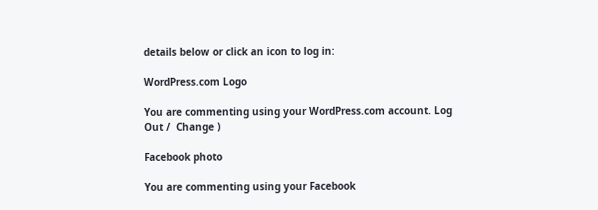details below or click an icon to log in:

WordPress.com Logo

You are commenting using your WordPress.com account. Log Out /  Change )

Facebook photo

You are commenting using your Facebook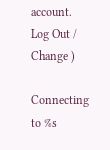account. Log Out /  Change )

Connecting to %s